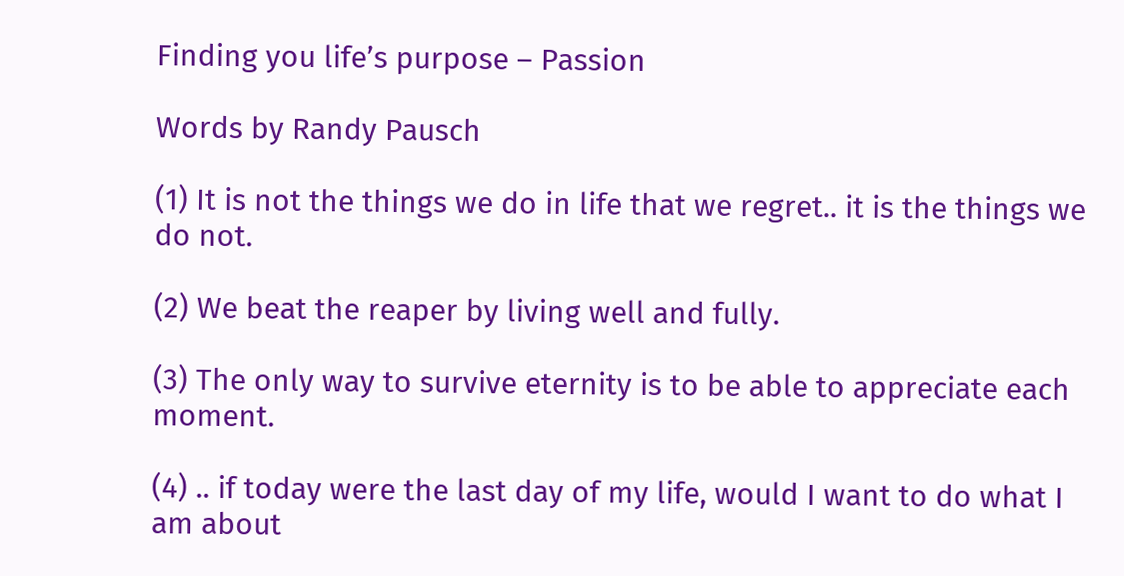Finding you life’s purpose – Passion

Words by Randy Pausch

(1) It is not the things we do in life that we regret.. it is the things we do not.

(2) We beat the reaper by living well and fully.

(3) The only way to survive eternity is to be able to appreciate each moment.

(4) .. if today were the last day of my life, would I want to do what I am about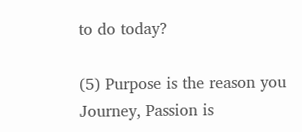to do today?

(5) Purpose is the reason you Journey, Passion is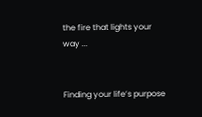the fire that lights your way ...


Finding your life’s purpose